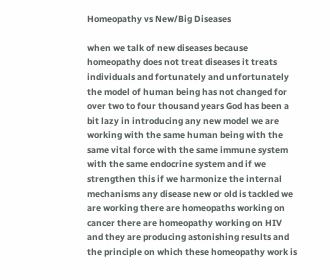Homeopathy vs New/Big Diseases

when we talk of new diseases because homeopathy does not treat diseases it treats individuals and fortunately and unfortunately the model of human being has not changed for over two to four thousand years God has been a bit lazy in introducing any new model we are working with the same human being with the same vital force with the same immune system with the same endocrine system and if we strengthen this if we harmonize the internal mechanisms any disease new or old is tackled we are working there are homeopaths working on cancer there are homeopathy working on HIV and they are producing astonishing results and the principle on which these homeopathy work is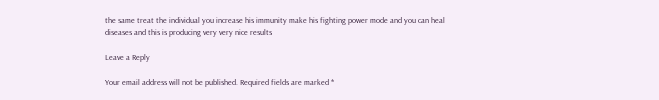the same treat the individual you increase his immunity make his fighting power mode and you can heal diseases and this is producing very very nice results

Leave a Reply

Your email address will not be published. Required fields are marked *